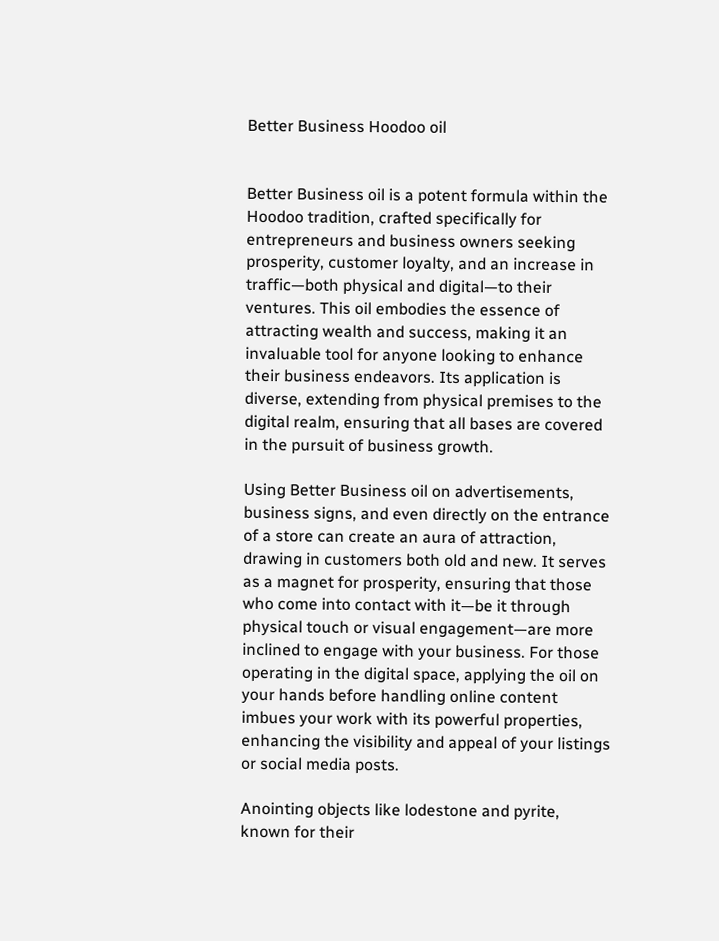Better Business Hoodoo oil


Better Business oil is a potent formula within the Hoodoo tradition, crafted specifically for entrepreneurs and business owners seeking prosperity, customer loyalty, and an increase in traffic—both physical and digital—to their ventures. This oil embodies the essence of attracting wealth and success, making it an invaluable tool for anyone looking to enhance their business endeavors. Its application is diverse, extending from physical premises to the digital realm, ensuring that all bases are covered in the pursuit of business growth.

Using Better Business oil on advertisements, business signs, and even directly on the entrance of a store can create an aura of attraction, drawing in customers both old and new. It serves as a magnet for prosperity, ensuring that those who come into contact with it—be it through physical touch or visual engagement—are more inclined to engage with your business. For those operating in the digital space, applying the oil on your hands before handling online content imbues your work with its powerful properties, enhancing the visibility and appeal of your listings or social media posts.

Anointing objects like lodestone and pyrite, known for their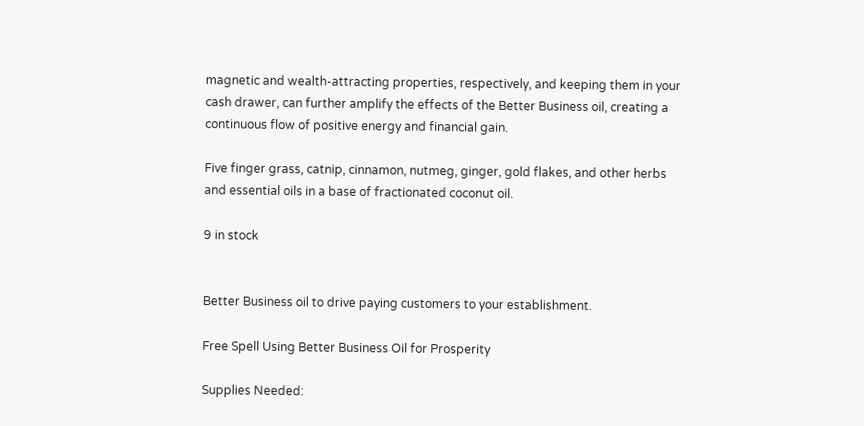magnetic and wealth-attracting properties, respectively, and keeping them in your cash drawer, can further amplify the effects of the Better Business oil, creating a continuous flow of positive energy and financial gain.

Five finger grass, catnip, cinnamon, nutmeg, ginger, gold flakes, and other herbs and essential oils in a base of fractionated coconut oil.

9 in stock


Better Business oil to drive paying customers to your establishment.

Free Spell Using Better Business Oil for Prosperity

Supplies Needed: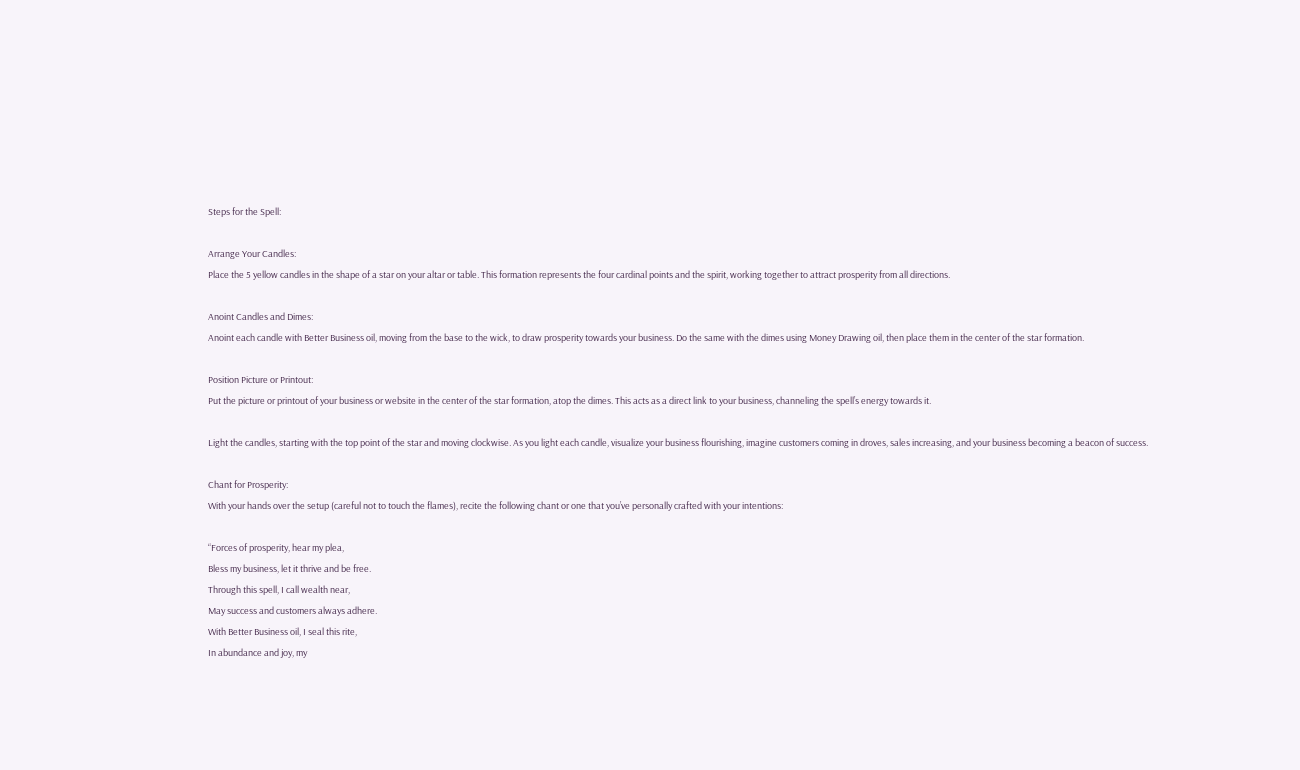Steps for the Spell:

Arrange Your Candles:
Place the 5 yellow candles in the shape of a star on your altar or table. This formation represents the four cardinal points and the spirit, working together to attract prosperity from all directions.

Anoint Candles and Dimes:
Anoint each candle with Better Business oil, moving from the base to the wick, to draw prosperity towards your business. Do the same with the dimes using Money Drawing oil, then place them in the center of the star formation.

Position Picture or Printout:
Put the picture or printout of your business or website in the center of the star formation, atop the dimes. This acts as a direct link to your business, channeling the spell’s energy towards it.

Light the candles, starting with the top point of the star and moving clockwise. As you light each candle, visualize your business flourishing, imagine customers coming in droves, sales increasing, and your business becoming a beacon of success.

Chant for Prosperity:
With your hands over the setup (careful not to touch the flames), recite the following chant or one that you’ve personally crafted with your intentions:

“Forces of prosperity, hear my plea,
Bless my business, let it thrive and be free.
Through this spell, I call wealth near,
May success and customers always adhere.
With Better Business oil, I seal this rite,
In abundance and joy, my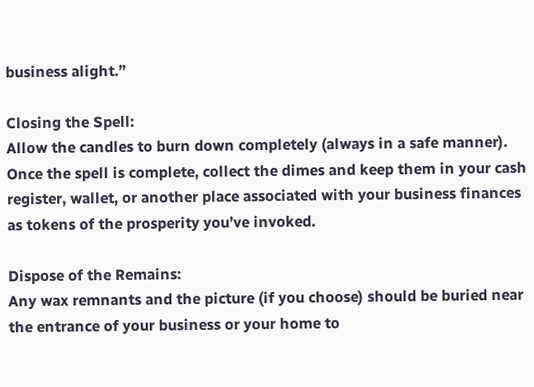business alight.”

Closing the Spell:
Allow the candles to burn down completely (always in a safe manner). Once the spell is complete, collect the dimes and keep them in your cash register, wallet, or another place associated with your business finances as tokens of the prosperity you’ve invoked.

Dispose of the Remains:
Any wax remnants and the picture (if you choose) should be buried near the entrance of your business or your home to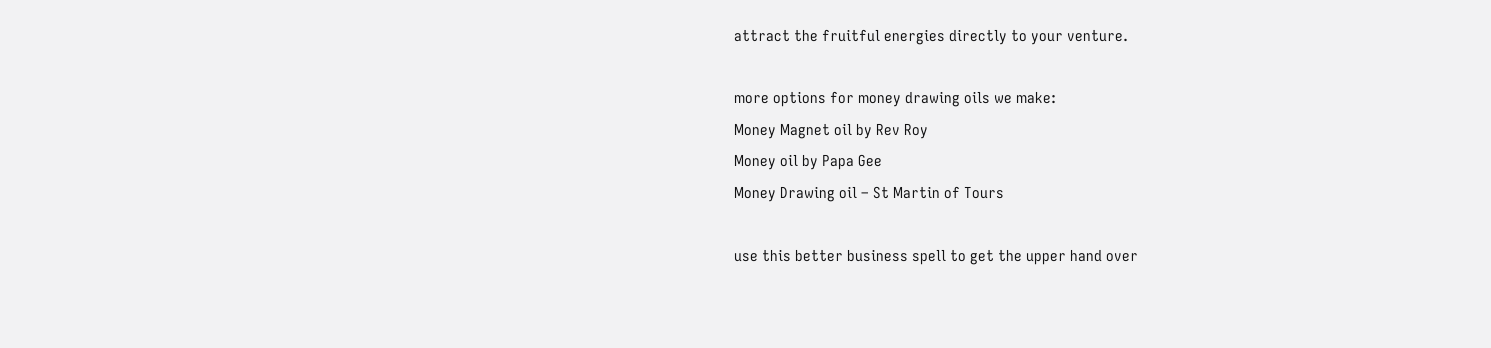attract the fruitful energies directly to your venture.

more options for money drawing oils we make:
Money Magnet oil by Rev Roy
Money oil by Papa Gee
Money Drawing oil – St Martin of Tours

use this better business spell to get the upper hand over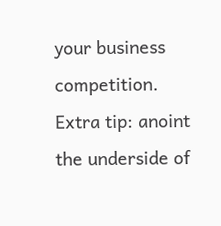your business competition. Extra tip: anoint the underside of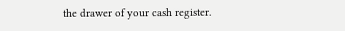the drawer of your cash register.